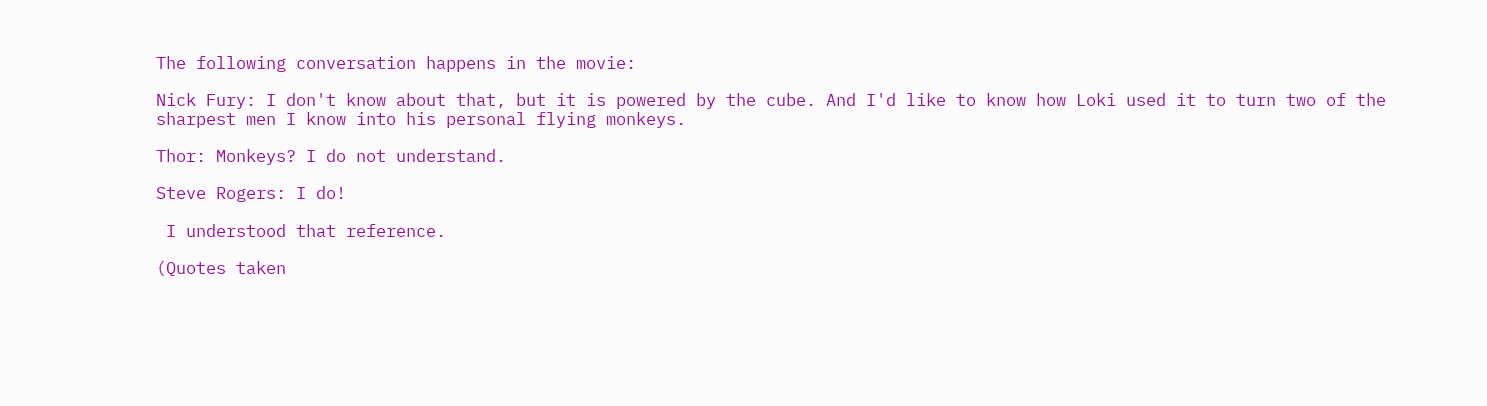The following conversation happens in the movie:

Nick Fury: I don't know about that, but it is powered by the cube. And I'd like to know how Loki used it to turn two of the sharpest men I know into his personal flying monkeys.

Thor: Monkeys? I do not understand.

Steve Rogers: I do!

 I understood that reference.

(Quotes taken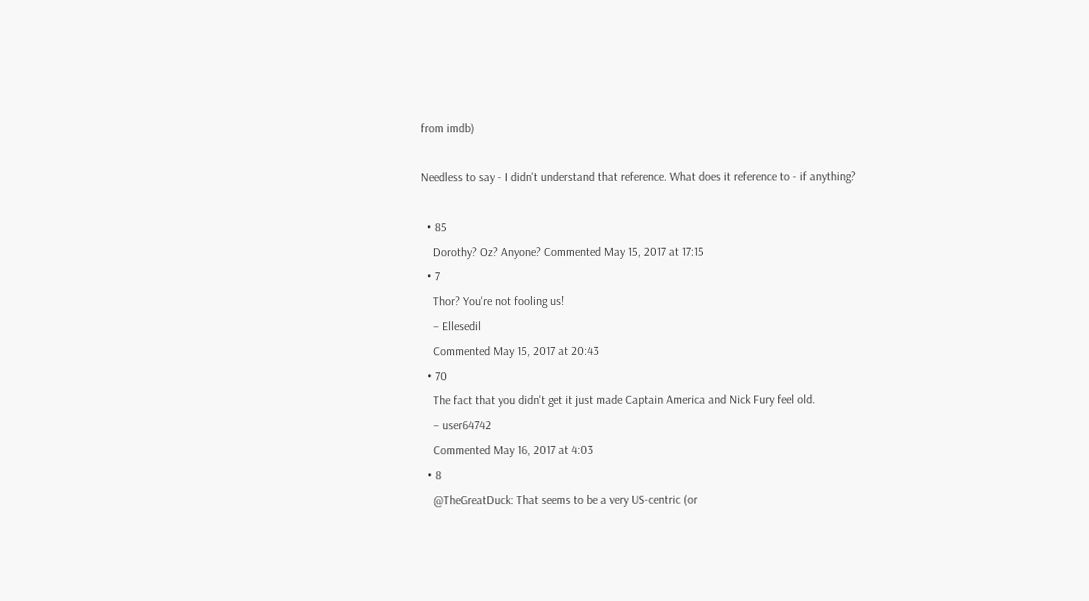from imdb)

Needless to say - I didn't understand that reference. What does it reference to - if anything?

  • 85
    Dorothy? Oz? Anyone? Commented May 15, 2017 at 17:15
  • 7
    Thor? You're not fooling us!
    – Ellesedil
    Commented May 15, 2017 at 20:43
  • 70
    The fact that you didn't get it just made Captain America and Nick Fury feel old.
    – user64742
    Commented May 16, 2017 at 4:03
  • 8
    @TheGreatDuck: That seems to be a very US-centric (or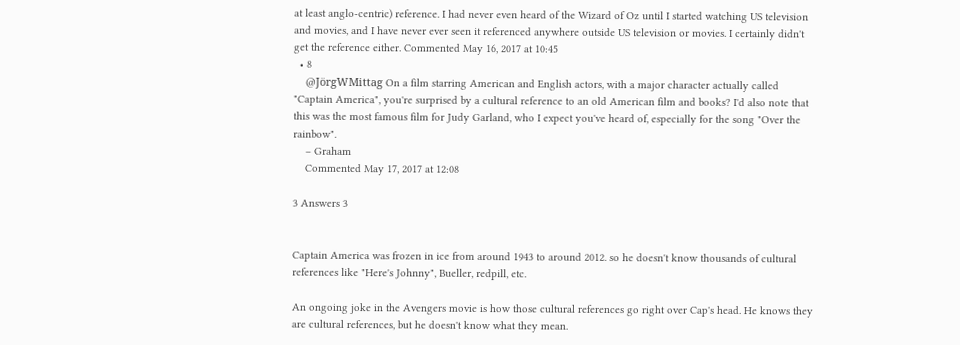at least anglo-centric) reference. I had never even heard of the Wizard of Oz until I started watching US television and movies, and I have never ever seen it referenced anywhere outside US television or movies. I certainly didn't get the reference either. Commented May 16, 2017 at 10:45
  • 8
    @JörgWMittag On a film starring American and English actors, with a major character actually called "Captain America", you're surprised by a cultural reference to an old American film and books? I'd also note that this was the most famous film for Judy Garland, who I expect you've heard of, especially for the song "Over the rainbow".
    – Graham
    Commented May 17, 2017 at 12:08

3 Answers 3


Captain America was frozen in ice from around 1943 to around 2012. so he doesn't know thousands of cultural references like "Here's Johnny", Bueller, redpill, etc.

An ongoing joke in the Avengers movie is how those cultural references go right over Cap's head. He knows they are cultural references, but he doesn't know what they mean.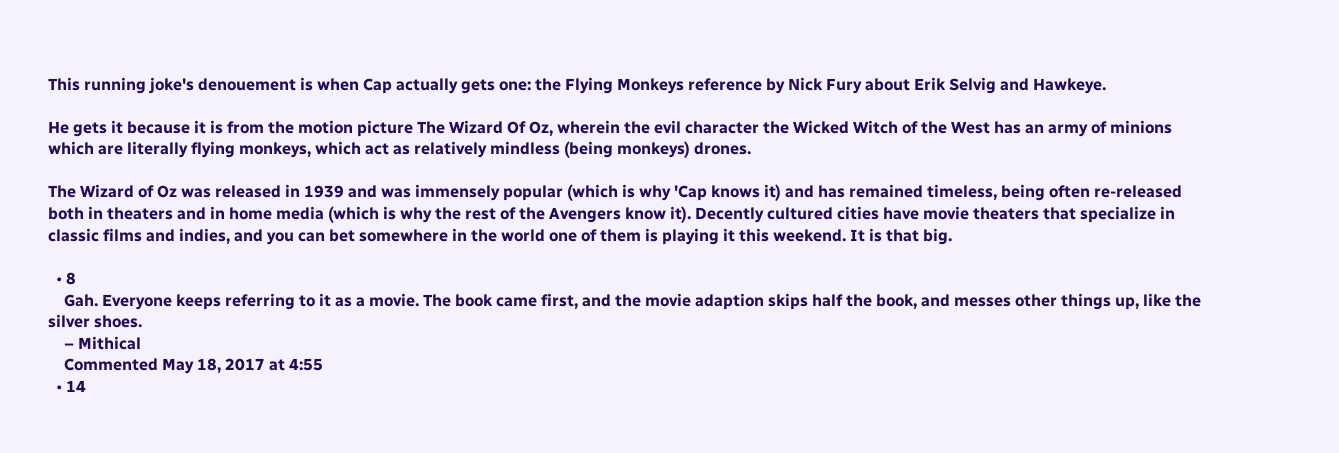This running joke's denouement is when Cap actually gets one: the Flying Monkeys reference by Nick Fury about Erik Selvig and Hawkeye.

He gets it because it is from the motion picture The Wizard Of Oz, wherein the evil character the Wicked Witch of the West has an army of minions which are literally flying monkeys, which act as relatively mindless (being monkeys) drones.

The Wizard of Oz was released in 1939 and was immensely popular (which is why 'Cap knows it) and has remained timeless, being often re-released both in theaters and in home media (which is why the rest of the Avengers know it). Decently cultured cities have movie theaters that specialize in classic films and indies, and you can bet somewhere in the world one of them is playing it this weekend. It is that big.

  • 8
    Gah. Everyone keeps referring to it as a movie. The book came first, and the movie adaption skips half the book, and messes other things up, like the silver shoes.
    – Mithical
    Commented May 18, 2017 at 4:55
  • 14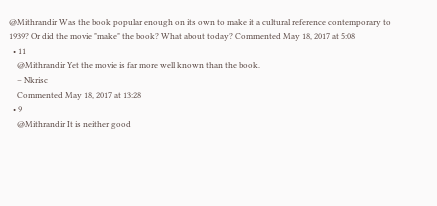@Mithrandir Was the book popular enough on its own to make it a cultural reference contemporary to 1939? Or did the movie "make" the book? What about today? Commented May 18, 2017 at 5:08
  • 11
    @Mithrandir Yet the movie is far more well known than the book.
    – Nkrisc
    Commented May 18, 2017 at 13:28
  • 9
    @Mithrandir It is neither good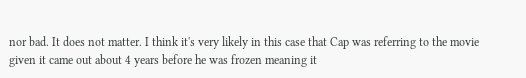nor bad. It does not matter. I think it's very likely in this case that Cap was referring to the movie given it came out about 4 years before he was frozen meaning it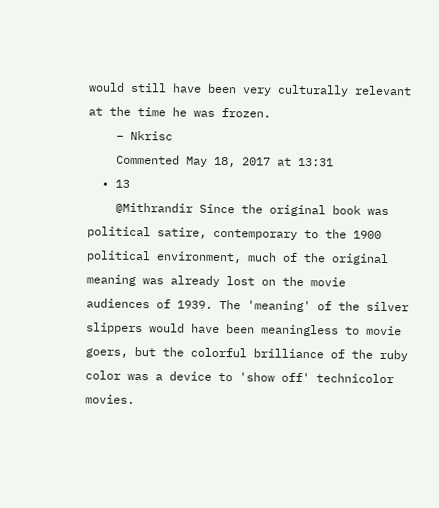would still have been very culturally relevant at the time he was frozen.
    – Nkrisc
    Commented May 18, 2017 at 13:31
  • 13
    @Mithrandir Since the original book was political satire, contemporary to the 1900 political environment, much of the original meaning was already lost on the movie audiences of 1939. The 'meaning' of the silver slippers would have been meaningless to movie goers, but the colorful brilliance of the ruby color was a device to 'show off' technicolor movies.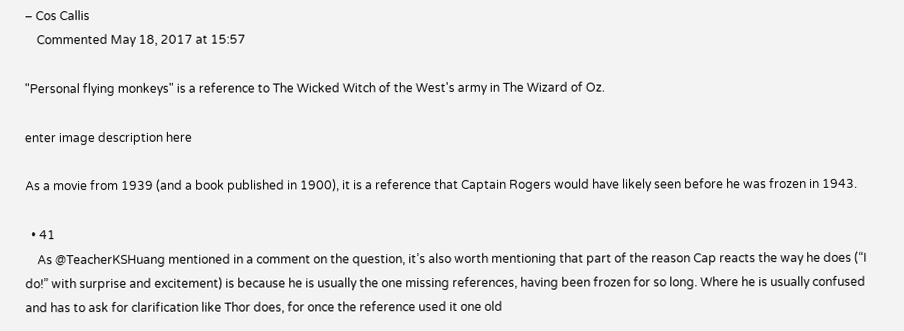– Cos Callis
    Commented May 18, 2017 at 15:57

"Personal flying monkeys" is a reference to The Wicked Witch of the West's army in The Wizard of Oz.

enter image description here

As a movie from 1939 (and a book published in 1900), it is a reference that Captain Rogers would have likely seen before he was frozen in 1943.

  • 41
    As @TeacherKSHuang mentioned in a comment on the question, it’s also worth mentioning that part of the reason Cap reacts the way he does (“I do!” with surprise and excitement) is because he is usually the one missing references, having been frozen for so long. Where he is usually confused and has to ask for clarification like Thor does, for once the reference used it one old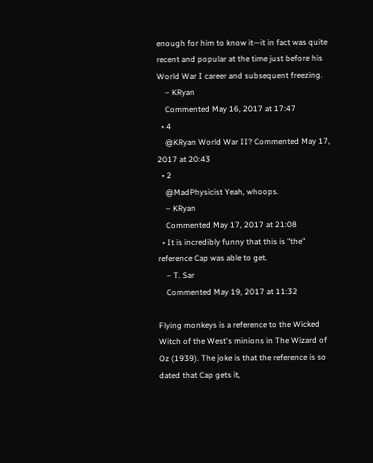enough for him to know it—it in fact was quite recent and popular at the time just before his World War I career and subsequent freezing.
    – KRyan
    Commented May 16, 2017 at 17:47
  • 4
    @KRyan World War II? Commented May 17, 2017 at 20:43
  • 2
    @MadPhysicist Yeah, whoops.
    – KRyan
    Commented May 17, 2017 at 21:08
  • It is incredibly funny that this is "the" reference Cap was able to get.
    – T. Sar
    Commented May 19, 2017 at 11:32

Flying monkeys is a reference to the Wicked Witch of the West's minions in The Wizard of Oz (1939). The joke is that the reference is so dated that Cap gets it,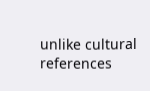unlike cultural references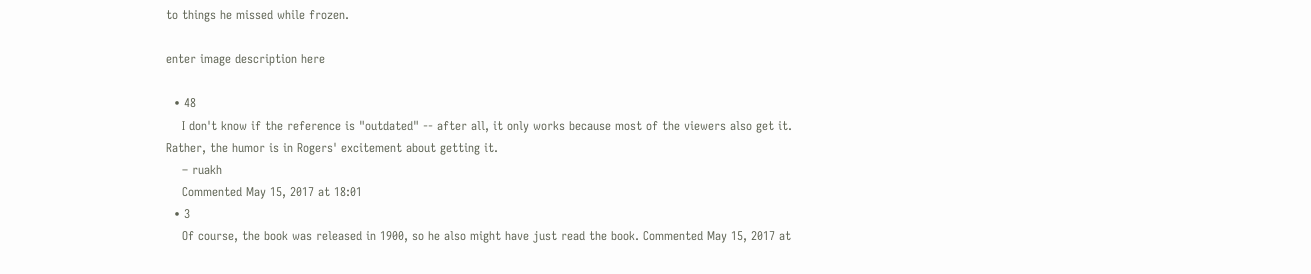to things he missed while frozen.

enter image description here

  • 48
    I don't know if the reference is "outdated" -- after all, it only works because most of the viewers also get it. Rather, the humor is in Rogers' excitement about getting it.
    – ruakh
    Commented May 15, 2017 at 18:01
  • 3
    Of course, the book was released in 1900, so he also might have just read the book. Commented May 15, 2017 at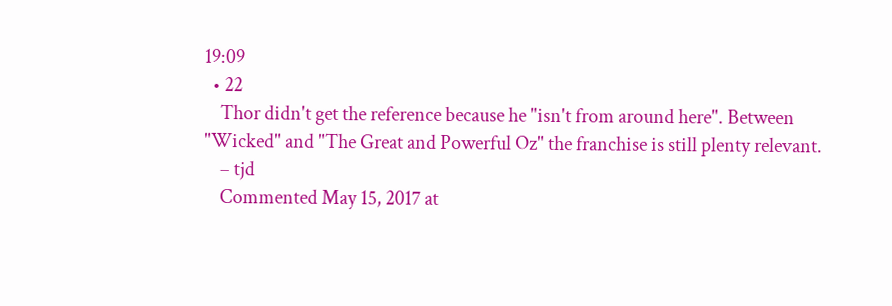19:09
  • 22
    Thor didn't get the reference because he "isn't from around here". Between "Wicked" and "The Great and Powerful Oz" the franchise is still plenty relevant.
    – tjd
    Commented May 15, 2017 at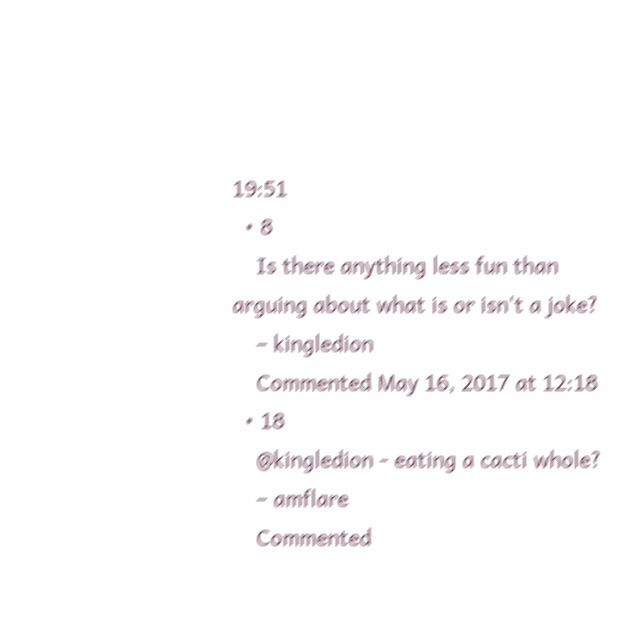19:51
  • 8
    Is there anything less fun than arguing about what is or isn't a joke?
    – kingledion
    Commented May 16, 2017 at 12:18
  • 18
    @kingledion - eating a cacti whole?
    – amflare
    Commented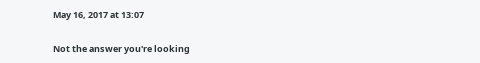May 16, 2017 at 13:07

Not the answer you're looking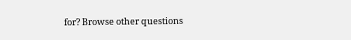for? Browse other questions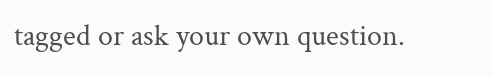tagged or ask your own question.